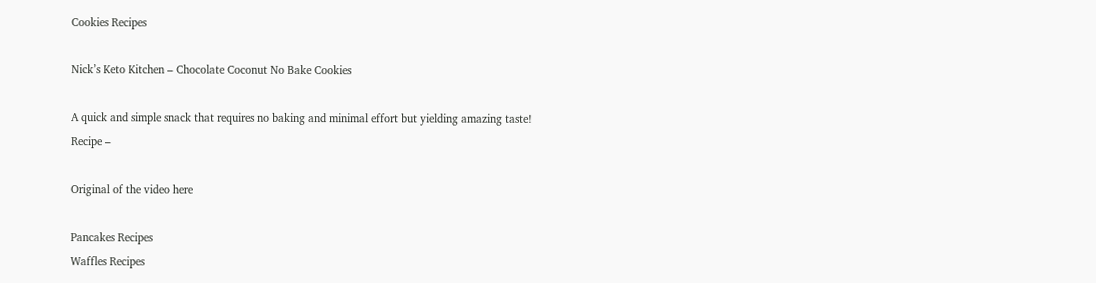Cookies Recipes

Nick’s Keto Kitchen – Chocolate Coconut No Bake Cookies

A quick and simple snack that requires no baking and minimal effort but yielding amazing taste!
Recipe –

Original of the video here

Pancakes Recipes
Waffles Recipes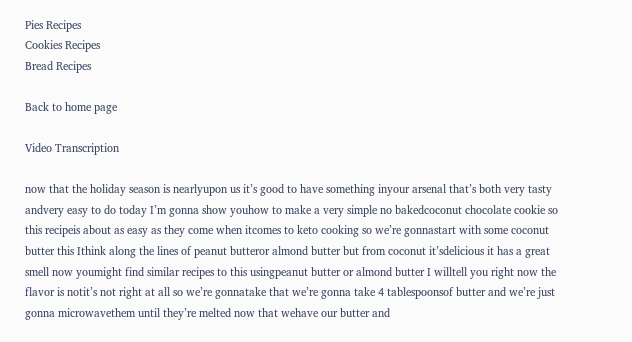Pies Recipes
Cookies Recipes
Bread Recipes

Back to home page

Video Transcription

now that the holiday season is nearlyupon us it’s good to have something inyour arsenal that’s both very tasty andvery easy to do today I’m gonna show youhow to make a very simple no bakedcoconut chocolate cookie so this recipeis about as easy as they come when itcomes to keto cooking so we’re gonnastart with some coconut butter this Ithink along the lines of peanut butteror almond butter but from coconut it’sdelicious it has a great smell now youmight find similar recipes to this usingpeanut butter or almond butter I willtell you right now the flavor is notit’s not right at all so we’re gonnatake that we’re gonna take 4 tablespoonsof butter and we’re just gonna microwavethem until they’re melted now that wehave our butter and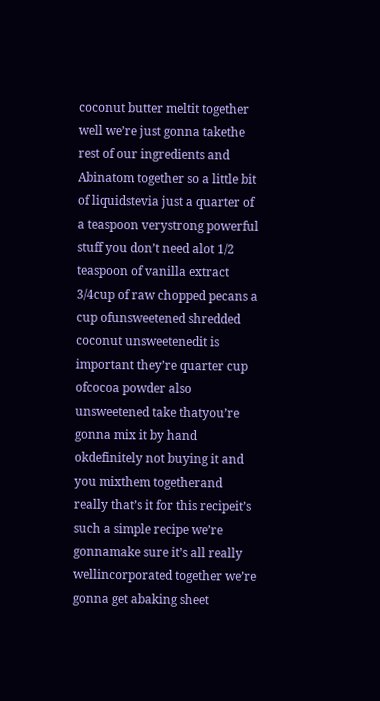coconut butter meltit together well we’re just gonna takethe rest of our ingredients and Abinatom together so a little bit of liquidstevia just a quarter of a teaspoon verystrong powerful stuff you don’t need alot 1/2 teaspoon of vanilla extract 3/4cup of raw chopped pecans a cup ofunsweetened shredded coconut unsweetenedit is important they’re quarter cup ofcocoa powder also unsweetened take thatyou’re gonna mix it by hand okdefinitely not buying it and you mixthem togetherand really that’s it for this recipeit’s such a simple recipe we’re gonnamake sure it’s all really wellincorporated together we’re gonna get abaking sheet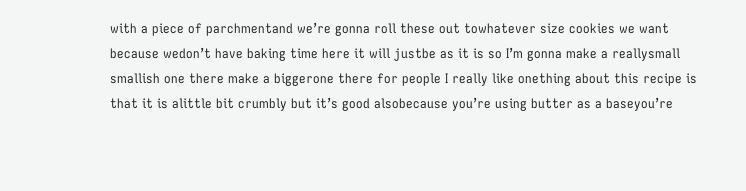with a piece of parchmentand we’re gonna roll these out towhatever size cookies we want because wedon’t have baking time here it will justbe as it is so I’m gonna make a reallysmall smallish one there make a biggerone there for people I really like onething about this recipe is that it is alittle bit crumbly but it’s good alsobecause you’re using butter as a baseyou’re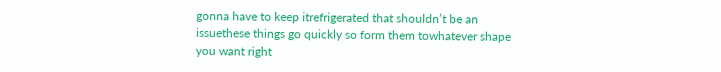gonna have to keep itrefrigerated that shouldn’t be an issuethese things go quickly so form them towhatever shape you want right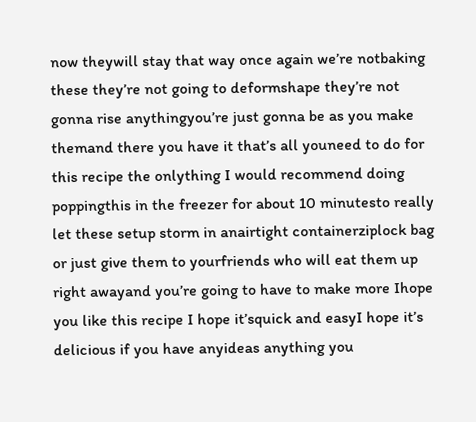now theywill stay that way once again we’re notbaking these they’re not going to deformshape they’re not gonna rise anythingyou’re just gonna be as you make themand there you have it that’s all youneed to do for this recipe the onlything I would recommend doing poppingthis in the freezer for about 10 minutesto really let these setup storm in anairtight containerziplock bag or just give them to yourfriends who will eat them up right awayand you’re going to have to make more Ihope you like this recipe I hope it’squick and easyI hope it’s delicious if you have anyideas anything you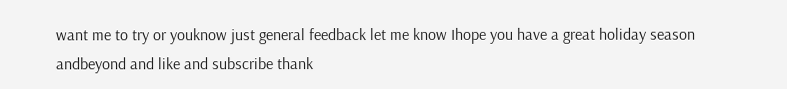want me to try or youknow just general feedback let me know Ihope you have a great holiday season andbeyond and like and subscribe thank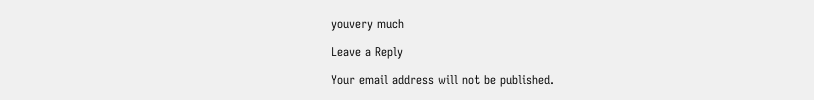youvery much

Leave a Reply

Your email address will not be published.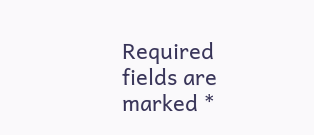Required fields are marked *